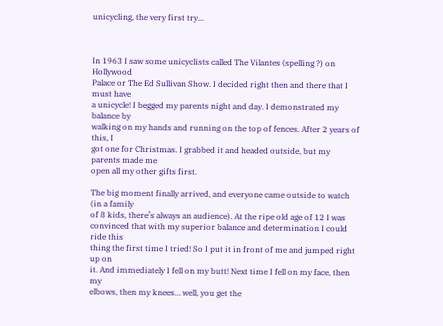unicycling, the very first try...



In 1963 I saw some unicyclists called The Vilantes (spelling ?) on Hollywood
Palace or The Ed Sullivan Show. I decided right then and there that I must have
a unicycle! I begged my parents night and day. I demonstrated my balance by
walking on my hands and running on the top of fences. After 2 years of this, I
got one for Christmas. I grabbed it and headed outside, but my parents made me
open all my other gifts first.

The big moment finally arrived, and everyone came outside to watch (in a family
of 8 kids, there’s always an audience). At the ripe old age of 12 I was
convinced that with my superior balance and determination I could ride this
thing the first time I tried! So I put it in front of me and jumped right up on
it. And immediately I fell on my butt! Next time I fell on my face, then my
elbows, then my knees… well, you get the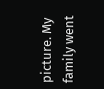picture. My family went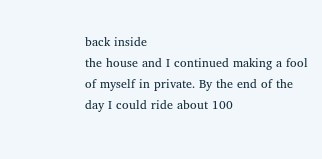back inside
the house and I continued making a fool of myself in private. By the end of the
day I could ride about 100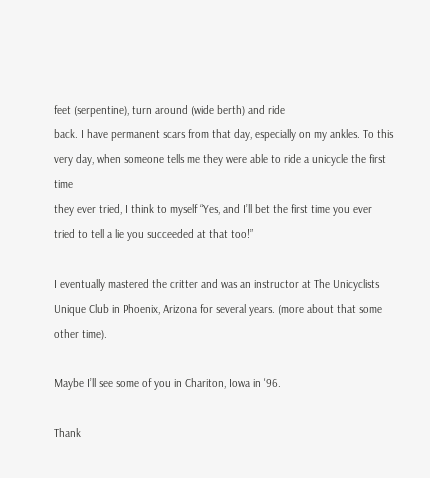feet (serpentine), turn around (wide berth) and ride
back. I have permanent scars from that day, especially on my ankles. To this
very day, when someone tells me they were able to ride a unicycle the first time
they ever tried, I think to myself “Yes, and I’ll bet the first time you ever
tried to tell a lie you succeeded at that too!”

I eventually mastered the critter and was an instructor at The Unicyclists
Unique Club in Phoenix, Arizona for several years. (more about that some
other time).

Maybe I’ll see some of you in Chariton, Iowa in '96.

Thank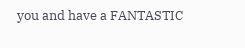you and have a FANTASTIC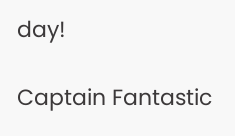day!

Captain Fantastic